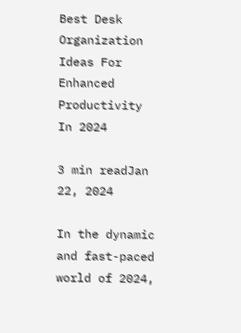Best Desk Organization Ideas For Enhanced Productivity In 2024

3 min readJan 22, 2024

In the dynamic and fast-paced world of 2024,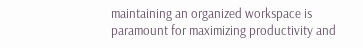maintaining an organized workspace is paramount for maximizing productivity and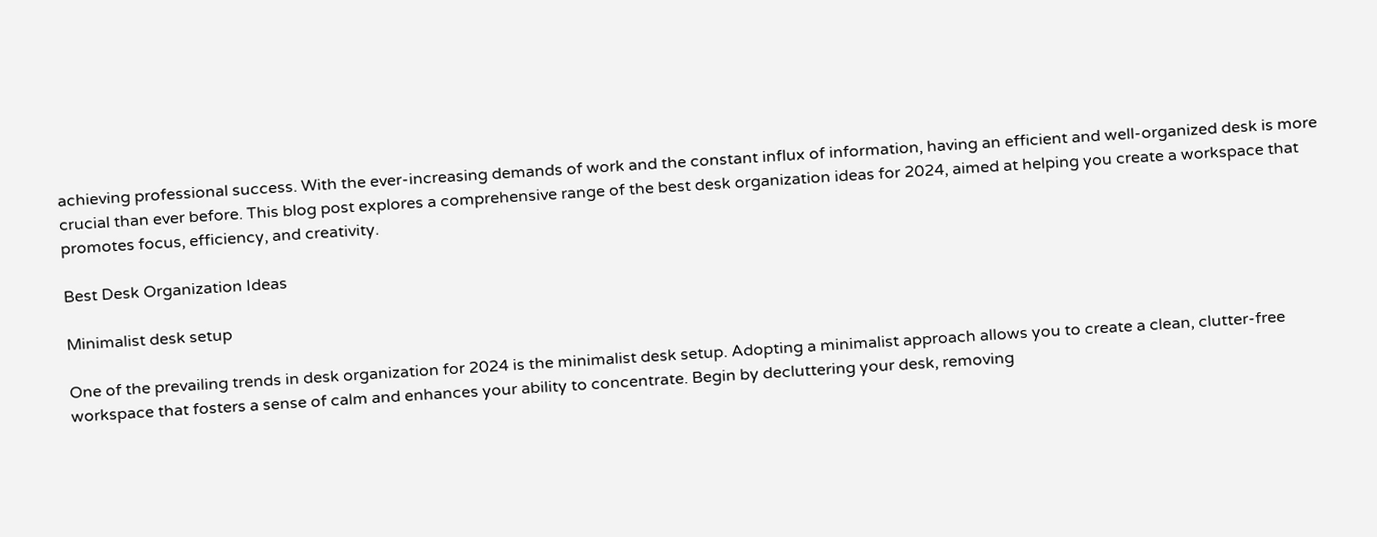achieving professional success. With the ever-increasing demands of work and the constant influx of information, having an efficient and well-organized desk is more crucial than ever before. This blog post explores a comprehensive range of the best desk organization ideas for 2024, aimed at helping you create a workspace that promotes focus, efficiency, and creativity.

Best Desk Organization Ideas

Minimalist desk setup

One of the prevailing trends in desk organization for 2024 is the minimalist desk setup. Adopting a minimalist approach allows you to create a clean, clutter-free workspace that fosters a sense of calm and enhances your ability to concentrate. Begin by decluttering your desk, removing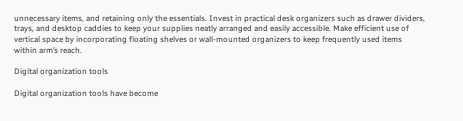unnecessary items, and retaining only the essentials. Invest in practical desk organizers such as drawer dividers, trays, and desktop caddies to keep your supplies neatly arranged and easily accessible. Make efficient use of vertical space by incorporating floating shelves or wall-mounted organizers to keep frequently used items within arm’s reach.

Digital organization tools

Digital organization tools have become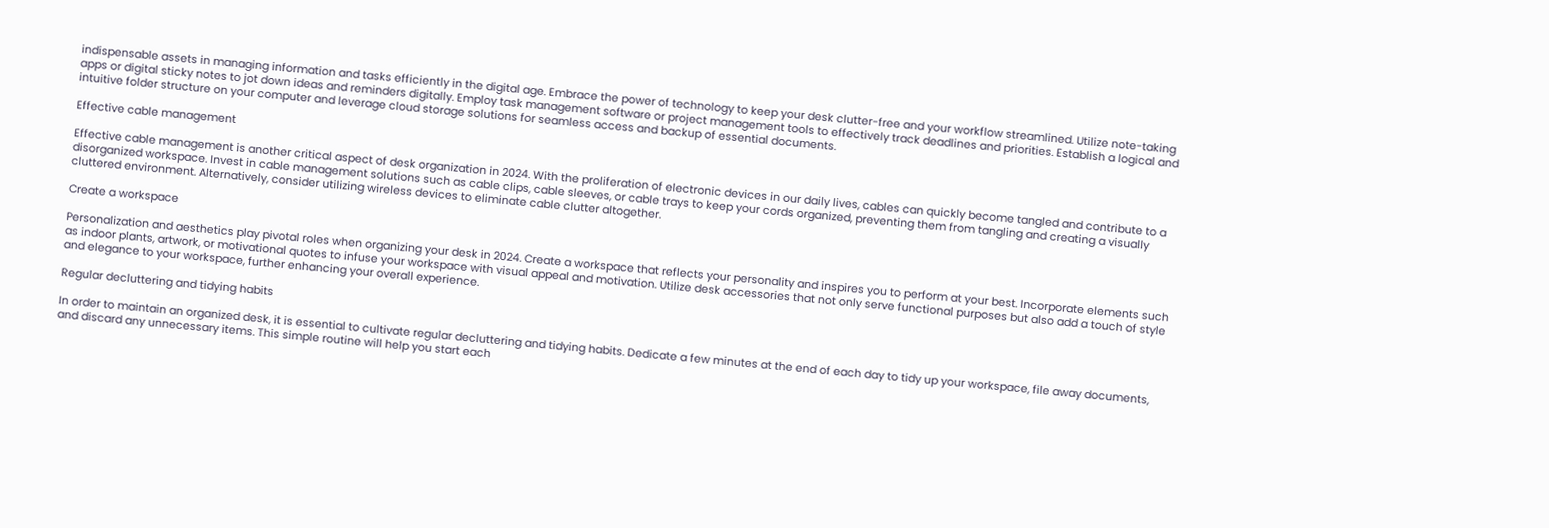indispensable assets in managing information and tasks efficiently in the digital age. Embrace the power of technology to keep your desk clutter-free and your workflow streamlined. Utilize note-taking apps or digital sticky notes to jot down ideas and reminders digitally. Employ task management software or project management tools to effectively track deadlines and priorities. Establish a logical and intuitive folder structure on your computer and leverage cloud storage solutions for seamless access and backup of essential documents.

Effective cable management

Effective cable management is another critical aspect of desk organization in 2024. With the proliferation of electronic devices in our daily lives, cables can quickly become tangled and contribute to a disorganized workspace. Invest in cable management solutions such as cable clips, cable sleeves, or cable trays to keep your cords organized, preventing them from tangling and creating a visually cluttered environment. Alternatively, consider utilizing wireless devices to eliminate cable clutter altogether.

Create a workspace

Personalization and aesthetics play pivotal roles when organizing your desk in 2024. Create a workspace that reflects your personality and inspires you to perform at your best. Incorporate elements such as indoor plants, artwork, or motivational quotes to infuse your workspace with visual appeal and motivation. Utilize desk accessories that not only serve functional purposes but also add a touch of style and elegance to your workspace, further enhancing your overall experience.

Regular decluttering and tidying habits

In order to maintain an organized desk, it is essential to cultivate regular decluttering and tidying habits. Dedicate a few minutes at the end of each day to tidy up your workspace, file away documents, and discard any unnecessary items. This simple routine will help you start each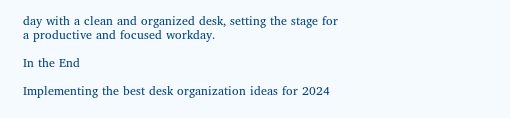day with a clean and organized desk, setting the stage for a productive and focused workday.

In the End

Implementing the best desk organization ideas for 2024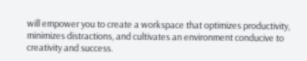will empower you to create a workspace that optimizes productivity, minimizes distractions, and cultivates an environment conducive to creativity and success.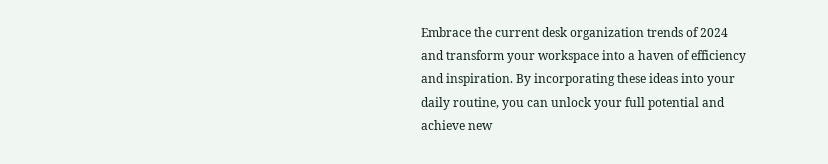Embrace the current desk organization trends of 2024 and transform your workspace into a haven of efficiency and inspiration. By incorporating these ideas into your daily routine, you can unlock your full potential and achieve new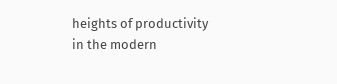heights of productivity in the modern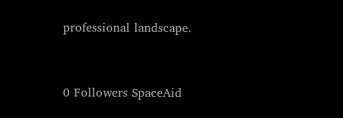professional landscape.



0 Followers SpaceAid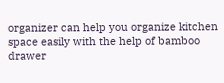organizer can help you organize kitchen space easily with the help of bamboo drawer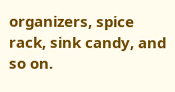organizers, spice rack, sink candy, and so on.